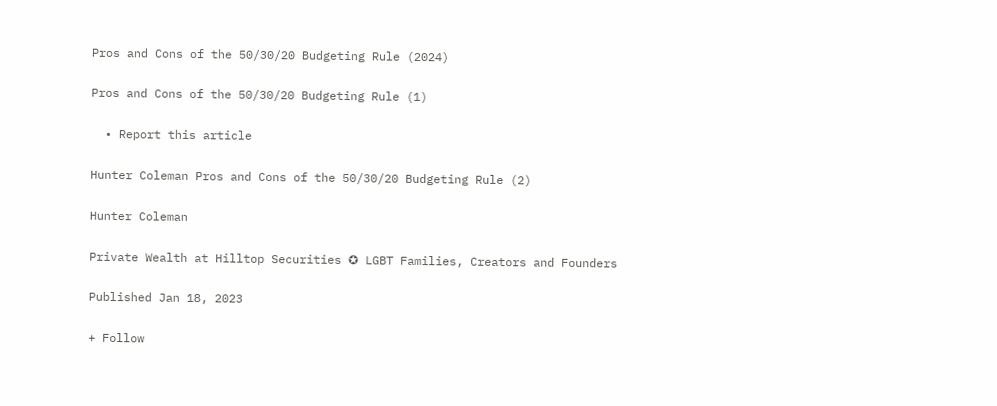Pros and Cons of the 50/30/20 Budgeting Rule (2024)

Pros and Cons of the 50/30/20 Budgeting Rule (1)

  • Report this article

Hunter Coleman Pros and Cons of the 50/30/20 Budgeting Rule (2)

Hunter Coleman

Private Wealth at Hilltop Securities ✪ LGBT Families, Creators and Founders

Published Jan 18, 2023

+ Follow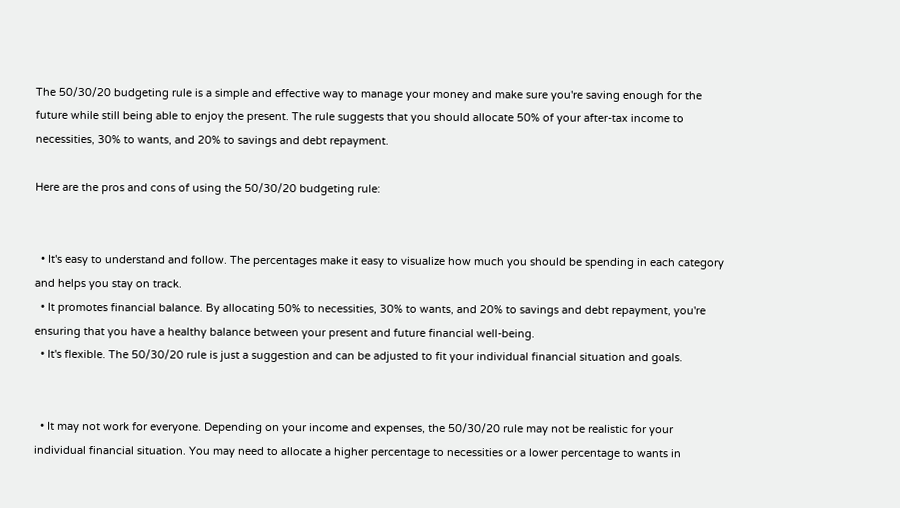The 50/30/20 budgeting rule is a simple and effective way to manage your money and make sure you're saving enough for the future while still being able to enjoy the present. The rule suggests that you should allocate 50% of your after-tax income to necessities, 30% to wants, and 20% to savings and debt repayment.

Here are the pros and cons of using the 50/30/20 budgeting rule:


  • It's easy to understand and follow. The percentages make it easy to visualize how much you should be spending in each category and helps you stay on track.
  • It promotes financial balance. By allocating 50% to necessities, 30% to wants, and 20% to savings and debt repayment, you're ensuring that you have a healthy balance between your present and future financial well-being.
  • It's flexible. The 50/30/20 rule is just a suggestion and can be adjusted to fit your individual financial situation and goals.


  • It may not work for everyone. Depending on your income and expenses, the 50/30/20 rule may not be realistic for your individual financial situation. You may need to allocate a higher percentage to necessities or a lower percentage to wants in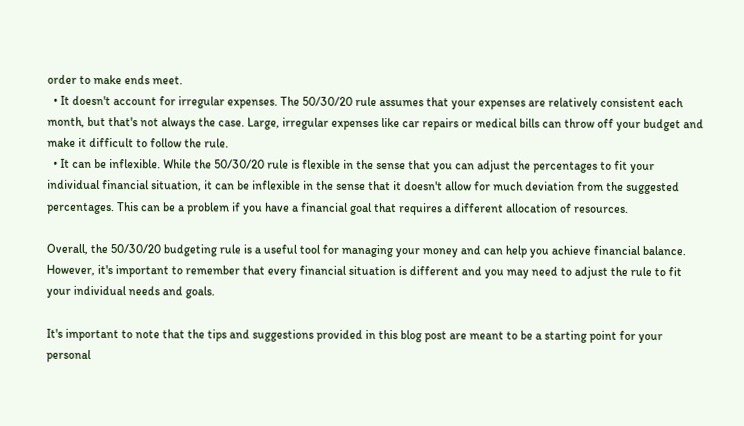order to make ends meet.
  • It doesn't account for irregular expenses. The 50/30/20 rule assumes that your expenses are relatively consistent each month, but that's not always the case. Large, irregular expenses like car repairs or medical bills can throw off your budget and make it difficult to follow the rule.
  • It can be inflexible. While the 50/30/20 rule is flexible in the sense that you can adjust the percentages to fit your individual financial situation, it can be inflexible in the sense that it doesn't allow for much deviation from the suggested percentages. This can be a problem if you have a financial goal that requires a different allocation of resources.

Overall, the 50/30/20 budgeting rule is a useful tool for managing your money and can help you achieve financial balance. However, it's important to remember that every financial situation is different and you may need to adjust the rule to fit your individual needs and goals.

It's important to note that the tips and suggestions provided in this blog post are meant to be a starting point for your personal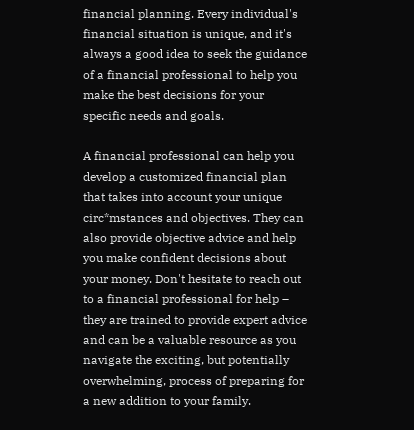financial planning. Every individual's financial situation is unique, and it's always a good idea to seek the guidance of a financial professional to help you make the best decisions for your specific needs and goals.

A financial professional can help you develop a customized financial plan that takes into account your unique circ*mstances and objectives. They can also provide objective advice and help you make confident decisions about your money. Don't hesitate to reach out to a financial professional for help – they are trained to provide expert advice and can be a valuable resource as you navigate the exciting, but potentially overwhelming, process of preparing for a new addition to your family.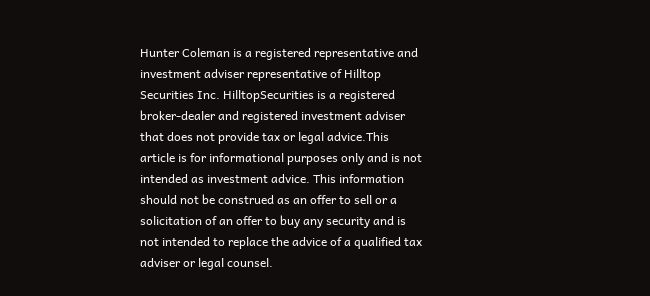Hunter Coleman is a registered representative and investment adviser representative of Hilltop Securities Inc. HilltopSecurities is a registered broker-dealer and registered investment adviser that does not provide tax or legal advice.This article is for informational purposes only and is not intended as investment advice. This information should not be construed as an offer to sell or a solicitation of an offer to buy any security and is not intended to replace the advice of a qualified tax adviser or legal counsel.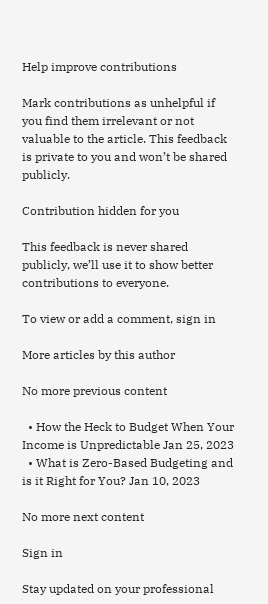Help improve contributions

Mark contributions as unhelpful if you find them irrelevant or not valuable to the article. This feedback is private to you and won’t be shared publicly.

Contribution hidden for you

This feedback is never shared publicly, we’ll use it to show better contributions to everyone.

To view or add a comment, sign in

More articles by this author

No more previous content

  • How the Heck to Budget When Your Income is Unpredictable Jan 25, 2023
  • What is Zero-Based Budgeting and is it Right for You? Jan 10, 2023

No more next content

Sign in

Stay updated on your professional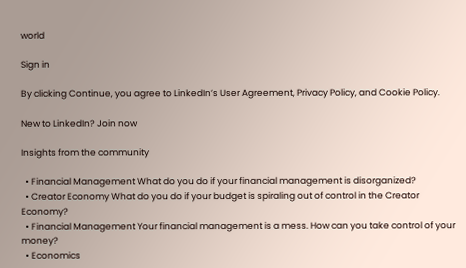world

Sign in

By clicking Continue, you agree to LinkedIn’s User Agreement, Privacy Policy, and Cookie Policy.

New to LinkedIn? Join now

Insights from the community

  • Financial Management What do you do if your financial management is disorganized?
  • Creator Economy What do you do if your budget is spiraling out of control in the Creator Economy?
  • Financial Management Your financial management is a mess. How can you take control of your money?
  • Economics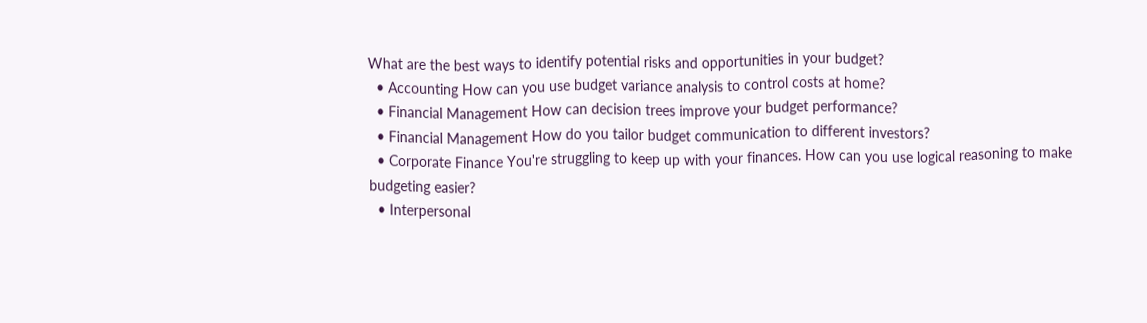What are the best ways to identify potential risks and opportunities in your budget?
  • Accounting How can you use budget variance analysis to control costs at home?
  • Financial Management How can decision trees improve your budget performance?
  • Financial Management How do you tailor budget communication to different investors?
  • Corporate Finance You're struggling to keep up with your finances. How can you use logical reasoning to make budgeting easier?
  • Interpersonal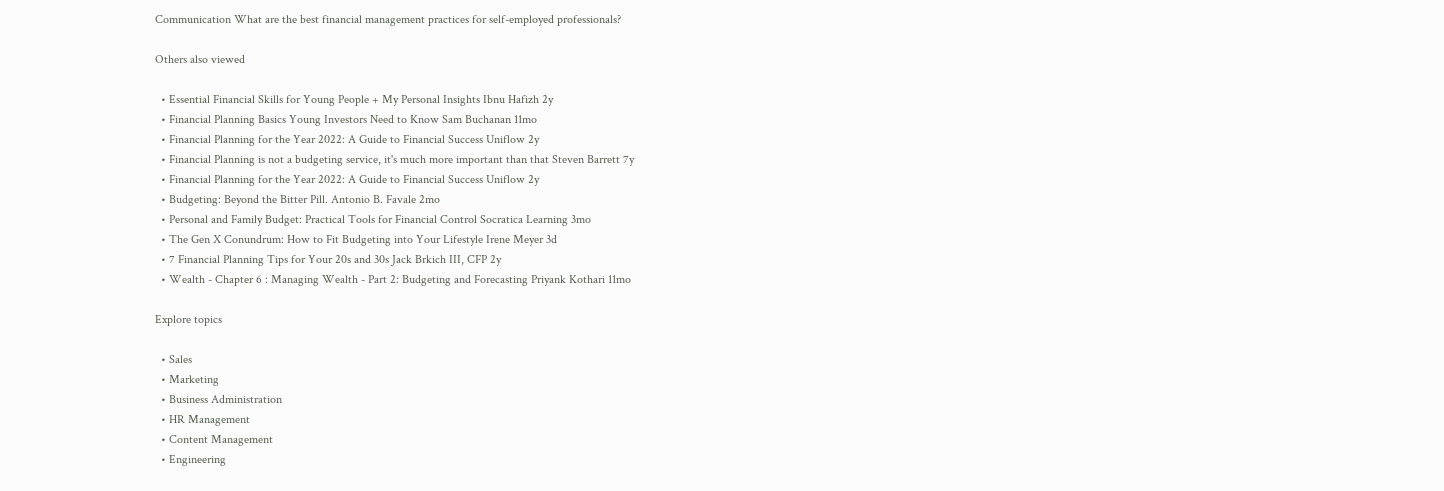Communication What are the best financial management practices for self-employed professionals?

Others also viewed

  • Essential Financial Skills for Young People + My Personal Insights Ibnu Hafizh 2y
  • Financial Planning Basics Young Investors Need to Know Sam Buchanan 11mo
  • Financial Planning for the Year 2022: A Guide to Financial Success Uniflow 2y
  • Financial Planning is not a budgeting service, it's much more important than that Steven Barrett 7y
  • Financial Planning for the Year 2022: A Guide to Financial Success Uniflow 2y
  • Budgeting: Beyond the Bitter Pill. Antonio B. Favale 2mo
  • Personal and Family Budget: Practical Tools for Financial Control Socratica Learning 3mo
  • The Gen X Conundrum: How to Fit Budgeting into Your Lifestyle Irene Meyer 3d
  • 7 Financial Planning Tips for Your 20s and 30s Jack Brkich III, CFP 2y
  • Wealth - Chapter 6 : Managing Wealth - Part 2: Budgeting and Forecasting Priyank Kothari 11mo

Explore topics

  • Sales
  • Marketing
  • Business Administration
  • HR Management
  • Content Management
  • Engineering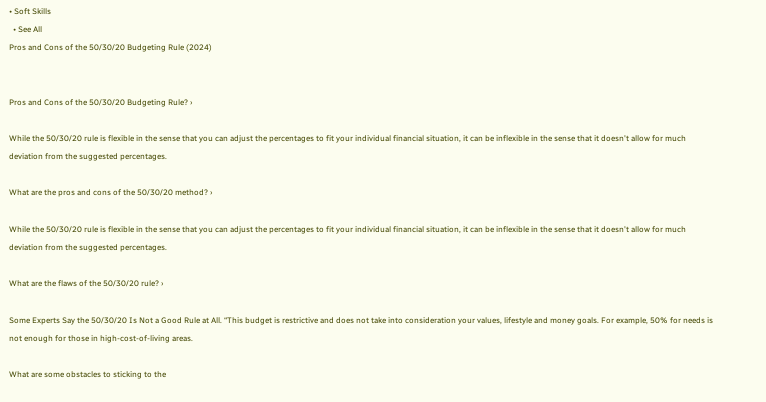• Soft Skills
  • See All
Pros and Cons of the 50/30/20 Budgeting Rule (2024)


Pros and Cons of the 50/30/20 Budgeting Rule? ›

While the 50/30/20 rule is flexible in the sense that you can adjust the percentages to fit your individual financial situation, it can be inflexible in the sense that it doesn't allow for much deviation from the suggested percentages.

What are the pros and cons of the 50/30/20 method? ›

While the 50/30/20 rule is flexible in the sense that you can adjust the percentages to fit your individual financial situation, it can be inflexible in the sense that it doesn't allow for much deviation from the suggested percentages.

What are the flaws of the 50/30/20 rule? ›

Some Experts Say the 50/30/20 Is Not a Good Rule at All. “This budget is restrictive and does not take into consideration your values, lifestyle and money goals. For example, 50% for needs is not enough for those in high-cost-of-living areas.

What are some obstacles to sticking to the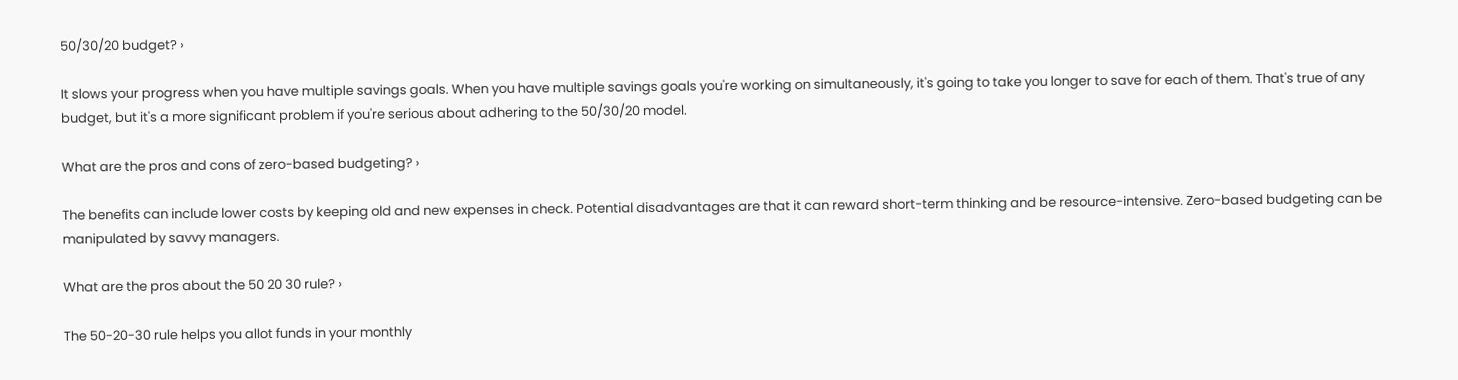50/30/20 budget? ›

It slows your progress when you have multiple savings goals. When you have multiple savings goals you're working on simultaneously, it's going to take you longer to save for each of them. That's true of any budget, but it's a more significant problem if you're serious about adhering to the 50/30/20 model.

What are the pros and cons of zero-based budgeting? ›

The benefits can include lower costs by keeping old and new expenses in check. Potential disadvantages are that it can reward short-term thinking and be resource-intensive. Zero-based budgeting can be manipulated by savvy managers.

What are the pros about the 50 20 30 rule? ›

The 50-20-30 rule helps you allot funds in your monthly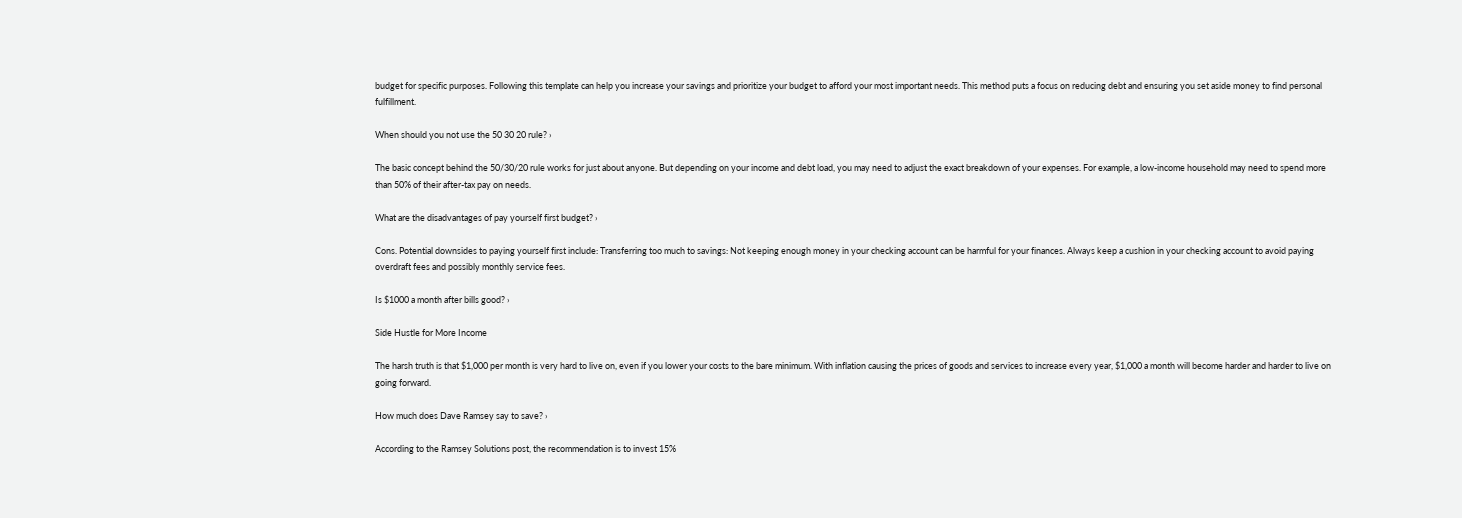budget for specific purposes. Following this template can help you increase your savings and prioritize your budget to afford your most important needs. This method puts a focus on reducing debt and ensuring you set aside money to find personal fulfillment.

When should you not use the 50 30 20 rule? ›

The basic concept behind the 50/30/20 rule works for just about anyone. But depending on your income and debt load, you may need to adjust the exact breakdown of your expenses. For example, a low-income household may need to spend more than 50% of their after-tax pay on needs.

What are the disadvantages of pay yourself first budget? ›

Cons. Potential downsides to paying yourself first include: Transferring too much to savings: Not keeping enough money in your checking account can be harmful for your finances. Always keep a cushion in your checking account to avoid paying overdraft fees and possibly monthly service fees.

Is $1000 a month after bills good? ›

Side Hustle for More Income

The harsh truth is that $1,000 per month is very hard to live on, even if you lower your costs to the bare minimum. With inflation causing the prices of goods and services to increase every year, $1,000 a month will become harder and harder to live on going forward.

How much does Dave Ramsey say to save? ›

According to the Ramsey Solutions post, the recommendation is to invest 15%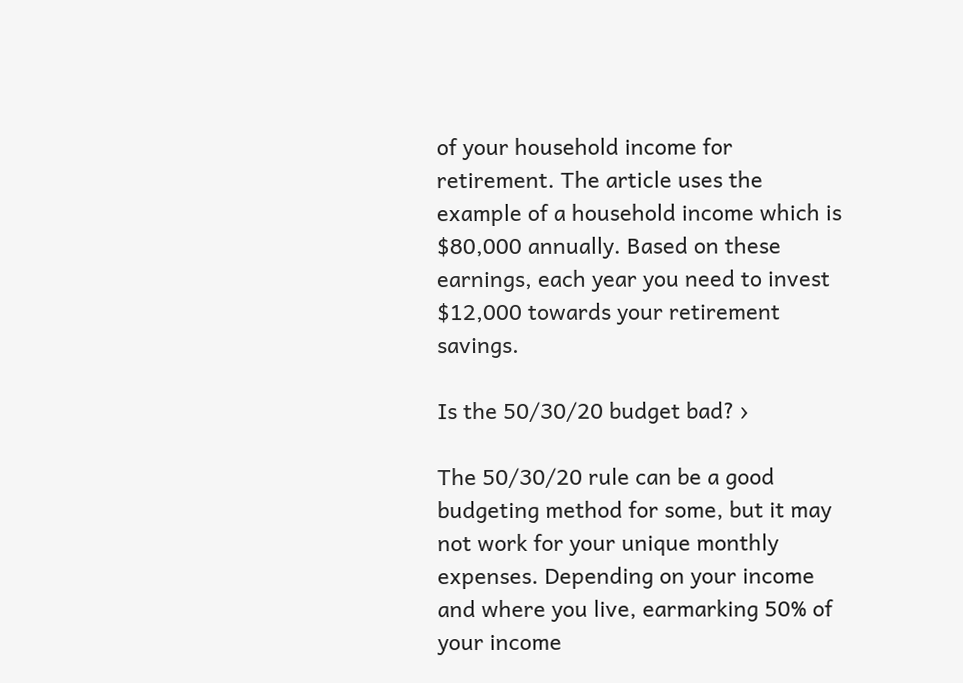of your household income for retirement. The article uses the example of a household income which is $80,000 annually. Based on these earnings, each year you need to invest $12,000 towards your retirement savings.

Is the 50/30/20 budget bad? ›

The 50/30/20 rule can be a good budgeting method for some, but it may not work for your unique monthly expenses. Depending on your income and where you live, earmarking 50% of your income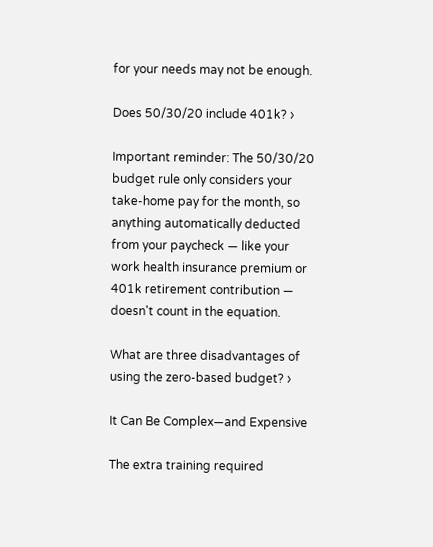for your needs may not be enough.

Does 50/30/20 include 401k? ›

Important reminder: The 50/30/20 budget rule only considers your take-home pay for the month, so anything automatically deducted from your paycheck — like your work health insurance premium or 401k retirement contribution — doesn't count in the equation.

What are three disadvantages of using the zero-based budget? ›

It Can Be Complex—and Expensive

The extra training required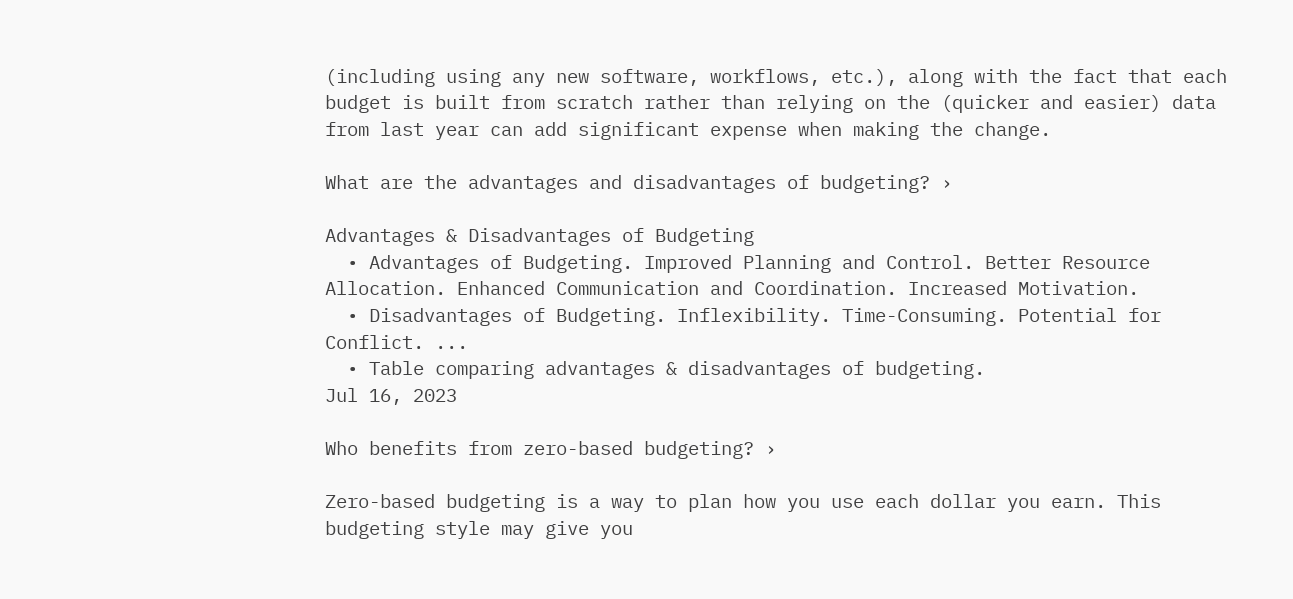(including using any new software, workflows, etc.), along with the fact that each budget is built from scratch rather than relying on the (quicker and easier) data from last year can add significant expense when making the change.

What are the advantages and disadvantages of budgeting? ›

Advantages & Disadvantages of Budgeting
  • Advantages of Budgeting. Improved Planning and Control. Better Resource Allocation. Enhanced Communication and Coordination. Increased Motivation.
  • Disadvantages of Budgeting. Inflexibility. Time-Consuming. Potential for Conflict. ...
  • Table comparing advantages & disadvantages of budgeting.
Jul 16, 2023

Who benefits from zero-based budgeting? ›

Zero-based budgeting is a way to plan how you use each dollar you earn. This budgeting style may give you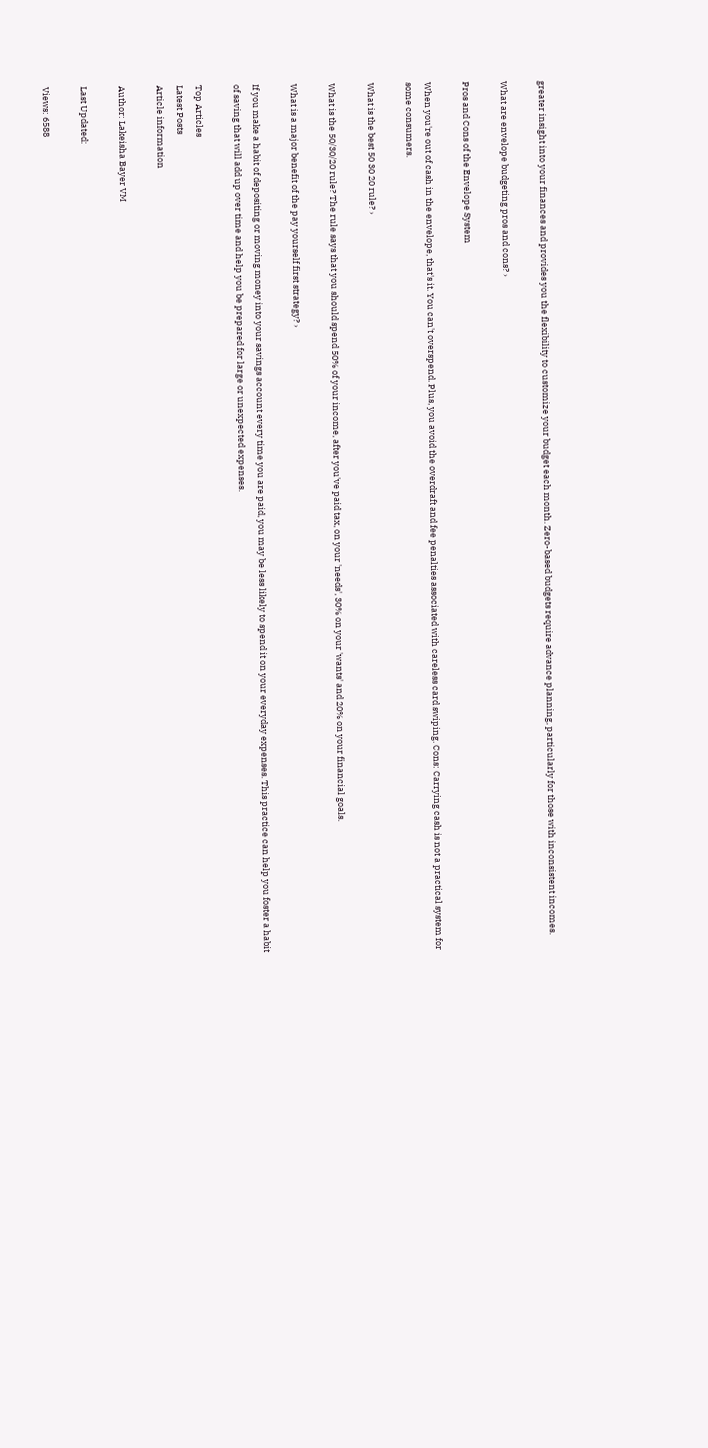greater insight into your finances and provides you the flexibility to customize your budget each month. Zero-based budgets require advance planning, particularly for those with inconsistent incomes.

What are envelope budgeting pros and cons? ›

Pros and Cons of the Envelope System

When you're out of cash in the envelope, that's it. You can't overspend. Plus, you avoid the overdraft and fee penalties associated with careless card swiping. Cons: Carrying cash is not a practical system for some consumers.

What is the best 50 30 20 rule? ›

What is the 50/30/20 rule? The rule says that you should spend 50% of your income, after you've paid tax, on your 'needs', 30% on your 'wants' and 20% on your financial goals.

What is a major benefit of the pay yourself first strategy? ›

If you make a habit of depositing or moving money into your savings account every time you are paid, you may be less likely to spend it on your everyday expenses. This practice can help you foster a habit of saving that will add up over time and help you be prepared for large or unexpected expenses.

Top Articles
Latest Posts
Article information

Author: Lakeisha Bayer VM

Last Updated:

Views: 6588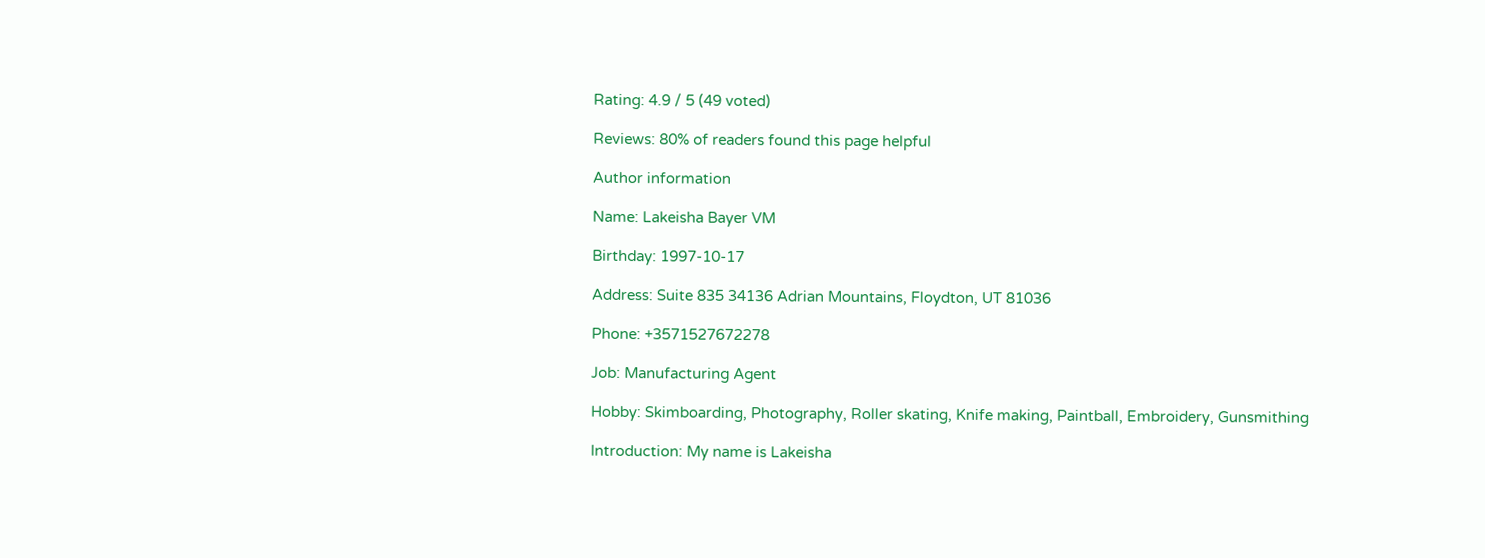Rating: 4.9 / 5 (49 voted)

Reviews: 80% of readers found this page helpful

Author information

Name: Lakeisha Bayer VM

Birthday: 1997-10-17

Address: Suite 835 34136 Adrian Mountains, Floydton, UT 81036

Phone: +3571527672278

Job: Manufacturing Agent

Hobby: Skimboarding, Photography, Roller skating, Knife making, Paintball, Embroidery, Gunsmithing

Introduction: My name is Lakeisha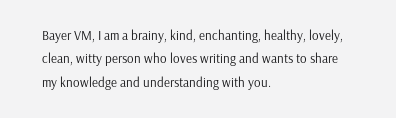Bayer VM, I am a brainy, kind, enchanting, healthy, lovely, clean, witty person who loves writing and wants to share my knowledge and understanding with you.